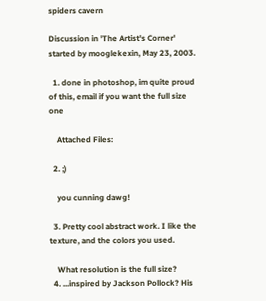spiders cavern

Discussion in 'The Artist's Corner' started by mooglekexin, May 23, 2003.

  1. done in photoshop, im quite proud of this, email if you want the full size one

    Attached Files:

  2. ;)

    you cunning dawg!

  3. Pretty cool abstract work. I like the texture, and the colors you used.

    What resolution is the full size?
  4. ...inspired by Jackson Pollock? His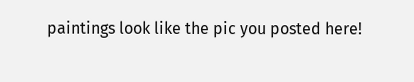paintings look like the pic you posted here!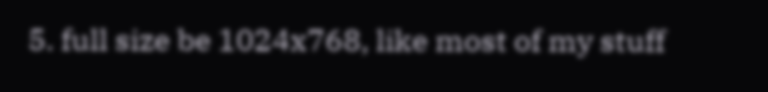5. full size be 1024x768, like most of my stuff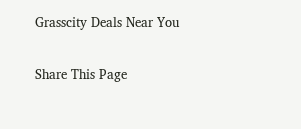Grasscity Deals Near You


Share This Page